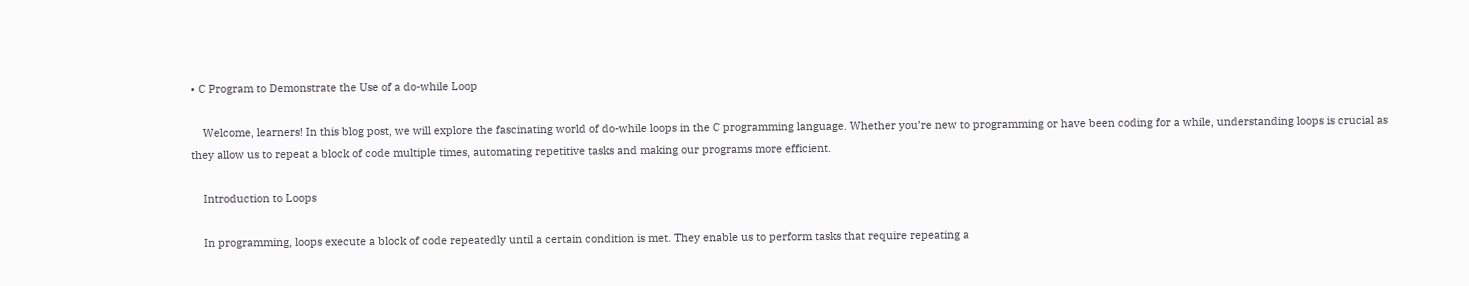• C Program to Demonstrate the Use of a do-while Loop

    Welcome, learners! In this blog post, we will explore the fascinating world of do-while loops in the C programming language. Whether you’re new to programming or have been coding for a while, understanding loops is crucial as they allow us to repeat a block of code multiple times, automating repetitive tasks and making our programs more efficient.

    Introduction to Loops

    In programming, loops execute a block of code repeatedly until a certain condition is met. They enable us to perform tasks that require repeating a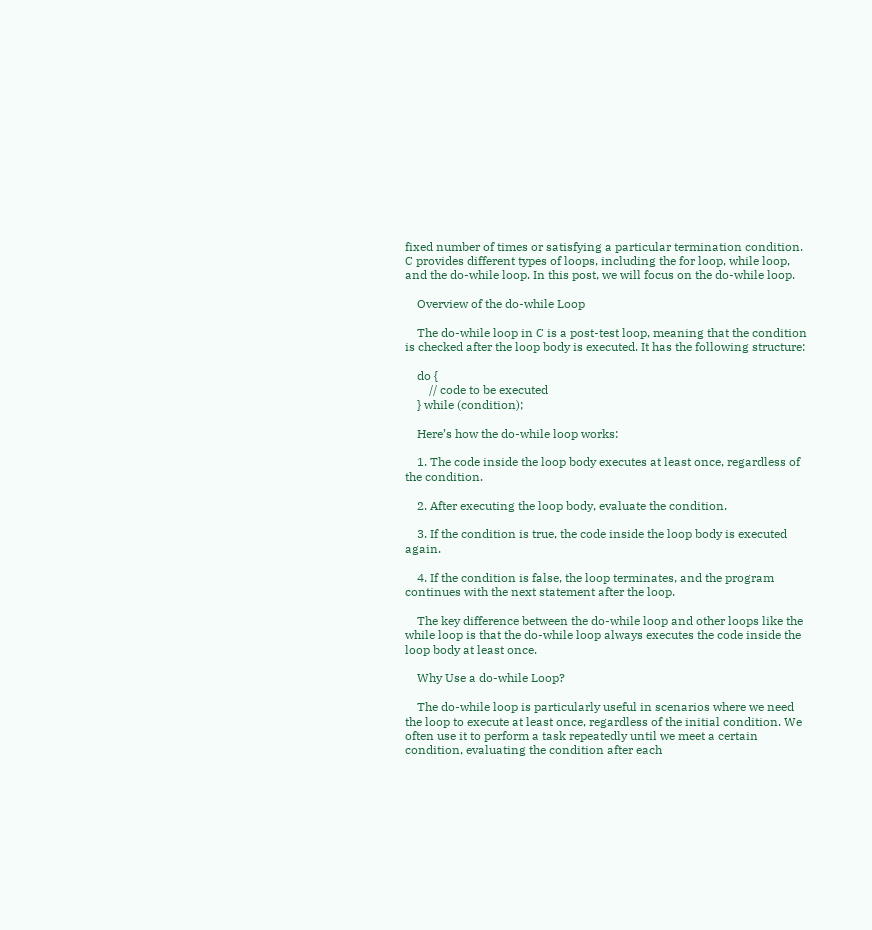fixed number of times or satisfying a particular termination condition. C provides different types of loops, including the for loop, while loop, and the do-while loop. In this post, we will focus on the do-while loop.

    Overview of the do-while Loop

    The do-while loop in C is a post-test loop, meaning that the condition is checked after the loop body is executed. It has the following structure:

    do {
        // code to be executed
    } while (condition);

    Here’s how the do-while loop works:

    1. The code inside the loop body executes at least once, regardless of the condition.

    2. After executing the loop body, evaluate the condition.

    3. If the condition is true, the code inside the loop body is executed again.

    4. If the condition is false, the loop terminates, and the program continues with the next statement after the loop.

    The key difference between the do-while loop and other loops like the while loop is that the do-while loop always executes the code inside the loop body at least once.

    Why Use a do-while Loop?

    The do-while loop is particularly useful in scenarios where we need the loop to execute at least once, regardless of the initial condition. We often use it to perform a task repeatedly until we meet a certain condition, evaluating the condition after each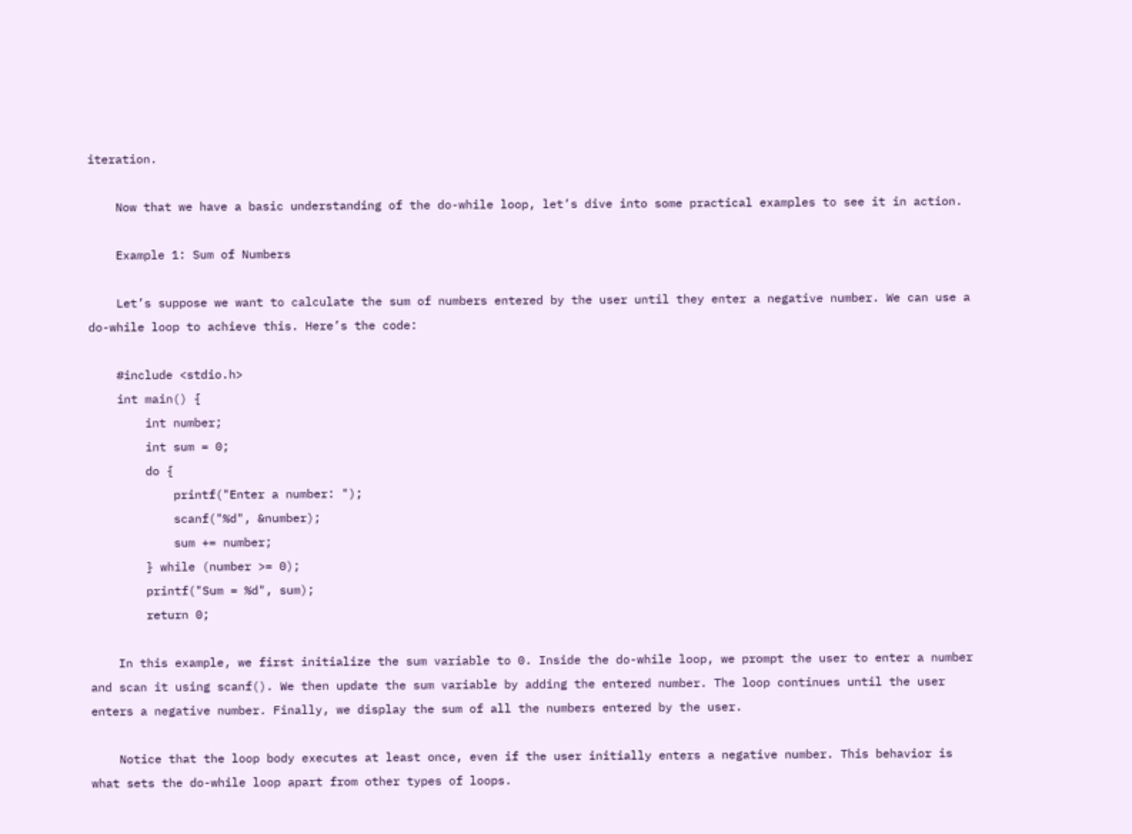iteration.

    Now that we have a basic understanding of the do-while loop, let’s dive into some practical examples to see it in action.

    Example 1: Sum of Numbers

    Let’s suppose we want to calculate the sum of numbers entered by the user until they enter a negative number. We can use a do-while loop to achieve this. Here’s the code:

    #include <stdio.h>
    int main() {
        int number;
        int sum = 0;
        do {
            printf("Enter a number: ");
            scanf("%d", &number);
            sum += number;
        } while (number >= 0);
        printf("Sum = %d", sum);
        return 0;

    In this example, we first initialize the sum variable to 0. Inside the do-while loop, we prompt the user to enter a number and scan it using scanf(). We then update the sum variable by adding the entered number. The loop continues until the user enters a negative number. Finally, we display the sum of all the numbers entered by the user.

    Notice that the loop body executes at least once, even if the user initially enters a negative number. This behavior is what sets the do-while loop apart from other types of loops.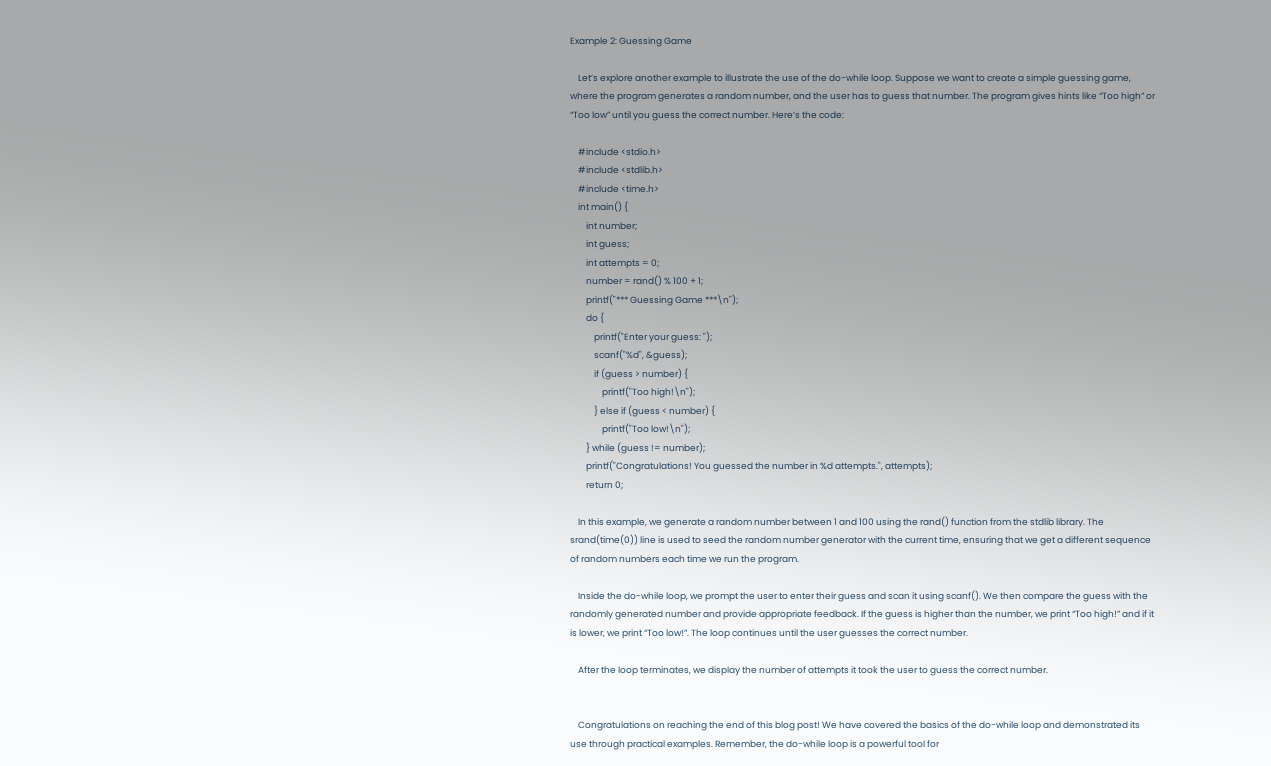Example 2: Guessing Game

    Let’s explore another example to illustrate the use of the do-while loop. Suppose we want to create a simple guessing game, where the program generates a random number, and the user has to guess that number. The program gives hints like “Too high” or “Too low” until you guess the correct number. Here’s the code:

    #include <stdio.h>
    #include <stdlib.h>
    #include <time.h>
    int main() {
        int number;
        int guess;
        int attempts = 0;
        number = rand() % 100 + 1;
        printf("*** Guessing Game ***\n");
        do {
            printf("Enter your guess: ");
            scanf("%d", &guess);
            if (guess > number) {
                printf("Too high!\n");
            } else if (guess < number) {
                printf("Too low!\n");
        } while (guess != number);
        printf("Congratulations! You guessed the number in %d attempts.", attempts);
        return 0;

    In this example, we generate a random number between 1 and 100 using the rand() function from the stdlib library. The srand(time(0)) line is used to seed the random number generator with the current time, ensuring that we get a different sequence of random numbers each time we run the program.

    Inside the do-while loop, we prompt the user to enter their guess and scan it using scanf(). We then compare the guess with the randomly generated number and provide appropriate feedback. If the guess is higher than the number, we print “Too high!” and if it is lower, we print “Too low!”. The loop continues until the user guesses the correct number.

    After the loop terminates, we display the number of attempts it took the user to guess the correct number.


    Congratulations on reaching the end of this blog post! We have covered the basics of the do-while loop and demonstrated its use through practical examples. Remember, the do-while loop is a powerful tool for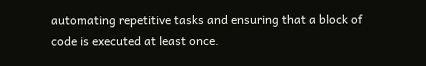automating repetitive tasks and ensuring that a block of code is executed at least once.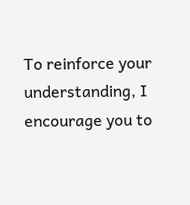To reinforce your understanding, I encourage you to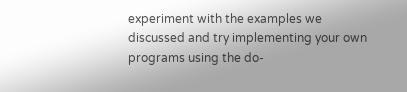experiment with the examples we discussed and try implementing your own programs using the do-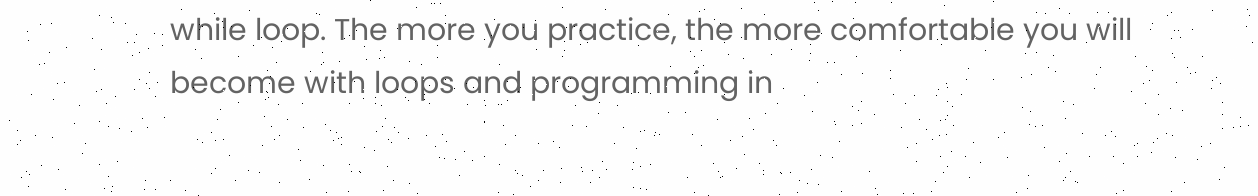while loop. The more you practice, the more comfortable you will become with loops and programming in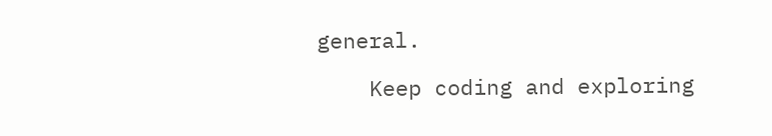general.

    Keep coding and exploring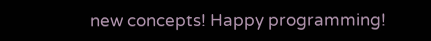new concepts! Happy programming!